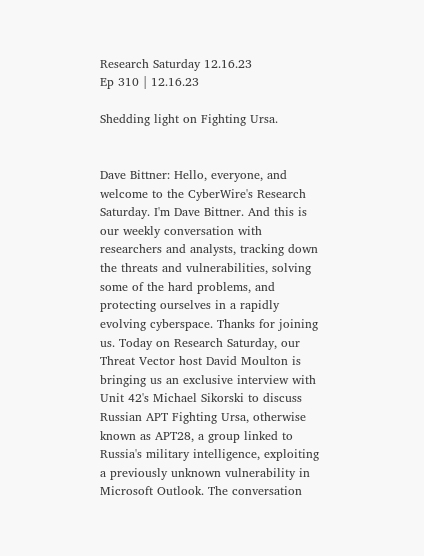Research Saturday 12.16.23
Ep 310 | 12.16.23

Shedding light on Fighting Ursa.


Dave Bittner: Hello, everyone, and welcome to the CyberWire's Research Saturday. I'm Dave Bittner. And this is our weekly conversation with researchers and analysts, tracking down the threats and vulnerabilities, solving some of the hard problems, and protecting ourselves in a rapidly evolving cyberspace. Thanks for joining us. Today on Research Saturday, our Threat Vector host David Moulton is bringing us an exclusive interview with Unit 42's Michael Sikorski to discuss Russian APT Fighting Ursa, otherwise known as APT28, a group linked to Russia's military intelligence, exploiting a previously unknown vulnerability in Microsoft Outlook. The conversation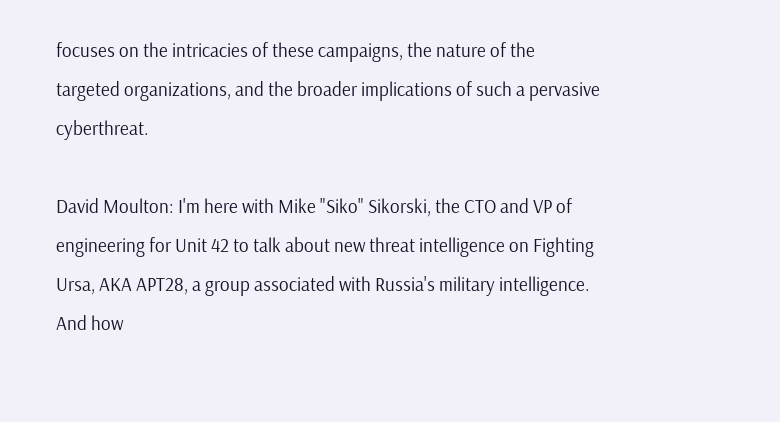focuses on the intricacies of these campaigns, the nature of the targeted organizations, and the broader implications of such a pervasive cyberthreat.

David Moulton: I'm here with Mike "Siko" Sikorski, the CTO and VP of engineering for Unit 42 to talk about new threat intelligence on Fighting Ursa, AKA APT28, a group associated with Russia's military intelligence. And how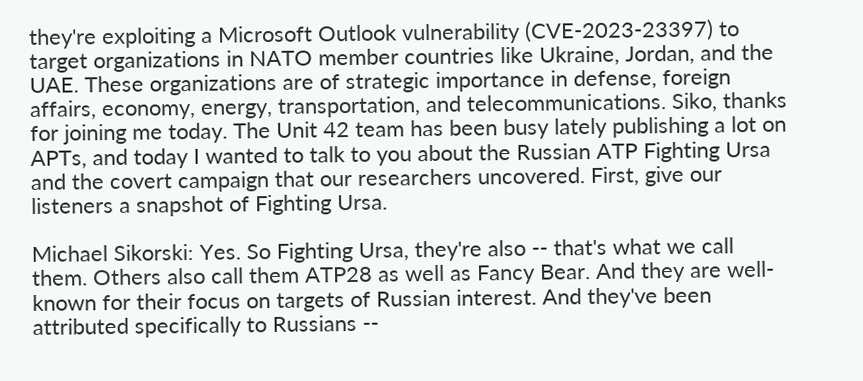they're exploiting a Microsoft Outlook vulnerability (CVE-2023-23397) to target organizations in NATO member countries like Ukraine, Jordan, and the UAE. These organizations are of strategic importance in defense, foreign affairs, economy, energy, transportation, and telecommunications. Siko, thanks for joining me today. The Unit 42 team has been busy lately publishing a lot on APTs, and today I wanted to talk to you about the Russian ATP Fighting Ursa and the covert campaign that our researchers uncovered. First, give our listeners a snapshot of Fighting Ursa.

Michael Sikorski: Yes. So Fighting Ursa, they're also -- that's what we call them. Others also call them ATP28 as well as Fancy Bear. And they are well-known for their focus on targets of Russian interest. And they've been attributed specifically to Russians --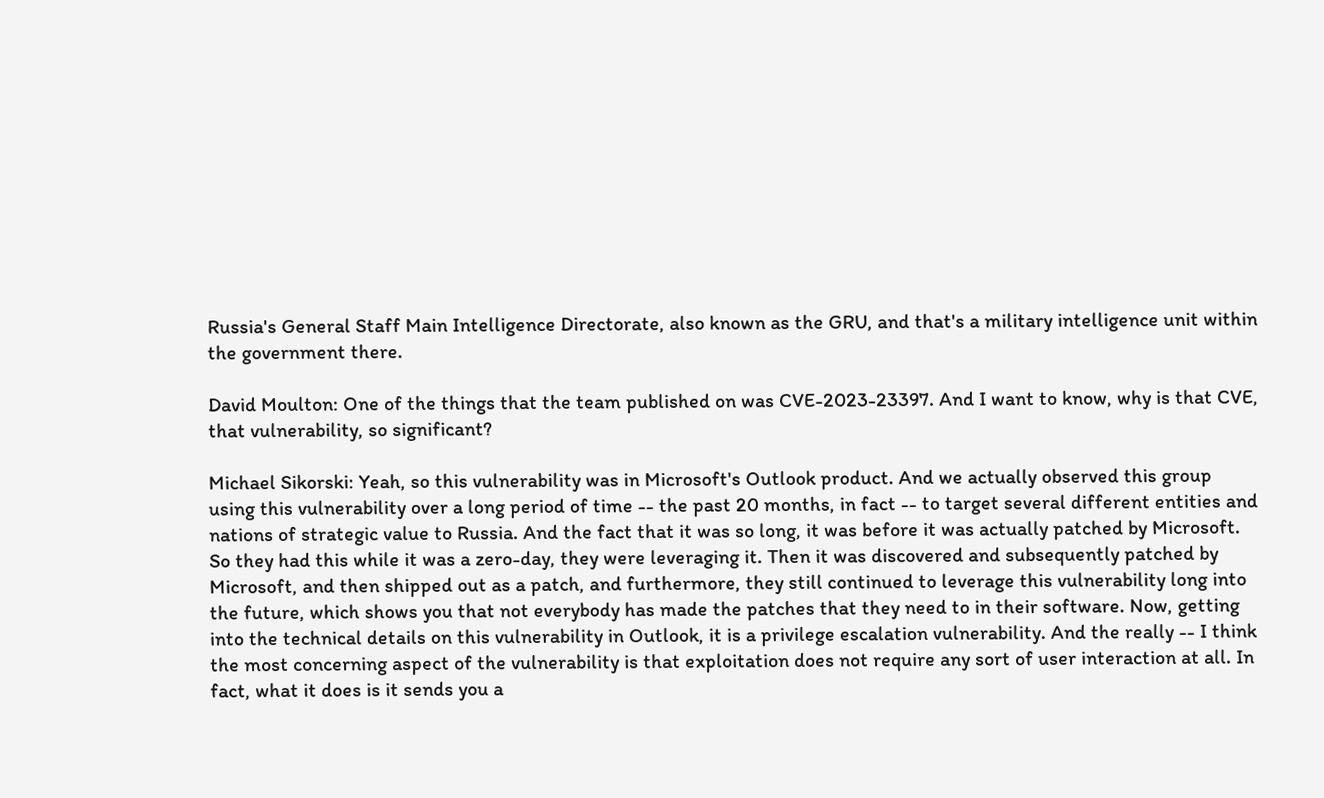Russia's General Staff Main Intelligence Directorate, also known as the GRU, and that's a military intelligence unit within the government there.

David Moulton: One of the things that the team published on was CVE-2023-23397. And I want to know, why is that CVE, that vulnerability, so significant?

Michael Sikorski: Yeah, so this vulnerability was in Microsoft's Outlook product. And we actually observed this group using this vulnerability over a long period of time -- the past 20 months, in fact -- to target several different entities and nations of strategic value to Russia. And the fact that it was so long, it was before it was actually patched by Microsoft. So they had this while it was a zero-day, they were leveraging it. Then it was discovered and subsequently patched by Microsoft, and then shipped out as a patch, and furthermore, they still continued to leverage this vulnerability long into the future, which shows you that not everybody has made the patches that they need to in their software. Now, getting into the technical details on this vulnerability in Outlook, it is a privilege escalation vulnerability. And the really -- I think the most concerning aspect of the vulnerability is that exploitation does not require any sort of user interaction at all. In fact, what it does is it sends you a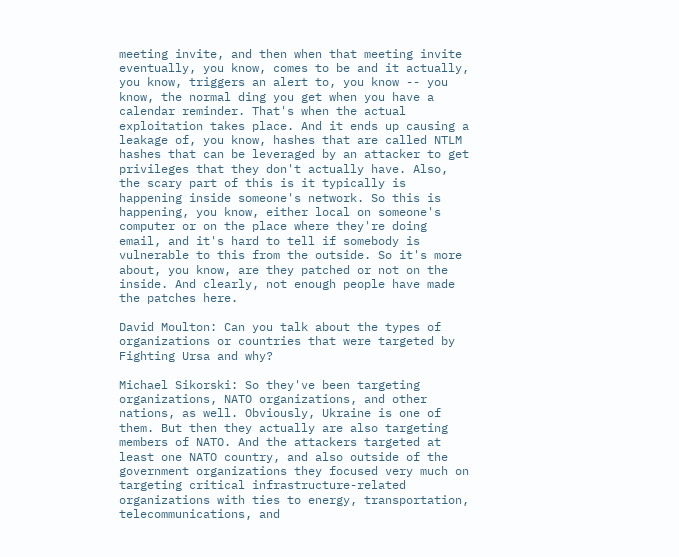meeting invite, and then when that meeting invite eventually, you know, comes to be and it actually, you know, triggers an alert to, you know -- you know, the normal ding you get when you have a calendar reminder. That's when the actual exploitation takes place. And it ends up causing a leakage of, you know, hashes that are called NTLM hashes that can be leveraged by an attacker to get privileges that they don't actually have. Also, the scary part of this is it typically is happening inside someone's network. So this is happening, you know, either local on someone's computer or on the place where they're doing email, and it's hard to tell if somebody is vulnerable to this from the outside. So it's more about, you know, are they patched or not on the inside. And clearly, not enough people have made the patches here.

David Moulton: Can you talk about the types of organizations or countries that were targeted by Fighting Ursa and why?

Michael Sikorski: So they've been targeting organizations, NATO organizations, and other nations, as well. Obviously, Ukraine is one of them. But then they actually are also targeting members of NATO. And the attackers targeted at least one NATO country, and also outside of the government organizations they focused very much on targeting critical infrastructure-related organizations with ties to energy, transportation, telecommunications, and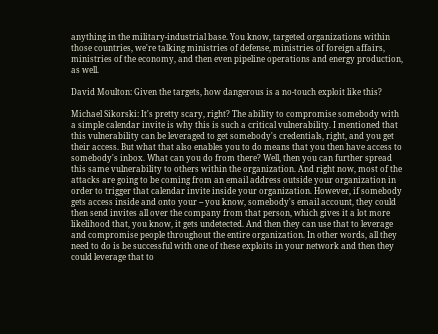anything in the military-industrial base. You know, targeted organizations within those countries, we're talking ministries of defense, ministries of foreign affairs, ministries of the economy, and then even pipeline operations and energy production, as well.

David Moulton: Given the targets, how dangerous is a no-touch exploit like this?

Michael Sikorski: It's pretty scary, right? The ability to compromise somebody with a simple calendar invite is why this is such a critical vulnerability. I mentioned that this vulnerability can be leveraged to get somebody's credentials, right, and you get their access. But what that also enables you to do means that you then have access to somebody's inbox. What can you do from there? Well, then you can further spread this same vulnerability to others within the organization. And right now, most of the attacks are going to be coming from an email address outside your organization in order to trigger that calendar invite inside your organization. However, if somebody gets access inside and onto your -- you know, somebody's email account, they could then send invites all over the company from that person, which gives it a lot more likelihood that, you know, it gets undetected. And then they can use that to leverage and compromise people throughout the entire organization. In other words, all they need to do is be successful with one of these exploits in your network and then they could leverage that to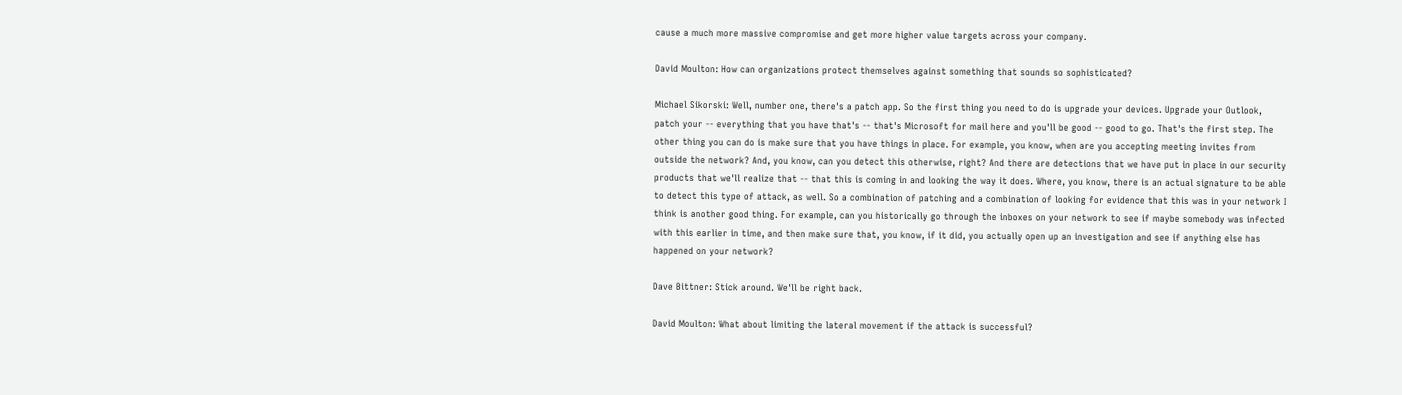cause a much more massive compromise and get more higher value targets across your company.

David Moulton: How can organizations protect themselves against something that sounds so sophisticated?

Michael Sikorski: Well, number one, there's a patch app. So the first thing you need to do is upgrade your devices. Upgrade your Outlook, patch your -- everything that you have that's -- that's Microsoft for mail here and you'll be good -- good to go. That's the first step. The other thing you can do is make sure that you have things in place. For example, you know, when are you accepting meeting invites from outside the network? And, you know, can you detect this otherwise, right? And there are detections that we have put in place in our security products that we'll realize that -- that this is coming in and looking the way it does. Where, you know, there is an actual signature to be able to detect this type of attack, as well. So a combination of patching and a combination of looking for evidence that this was in your network I think is another good thing. For example, can you historically go through the inboxes on your network to see if maybe somebody was infected with this earlier in time, and then make sure that, you know, if it did, you actually open up an investigation and see if anything else has happened on your network?

Dave Bittner: Stick around. We'll be right back.

David Moulton: What about limiting the lateral movement if the attack is successful?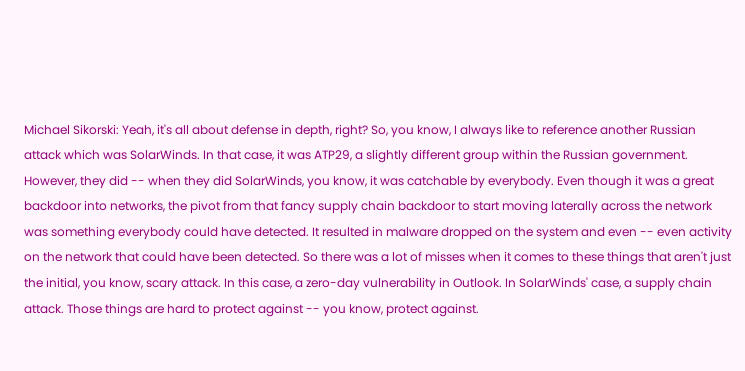Michael Sikorski: Yeah, it's all about defense in depth, right? So, you know, I always like to reference another Russian attack which was SolarWinds. In that case, it was ATP29, a slightly different group within the Russian government. However, they did -- when they did SolarWinds, you know, it was catchable by everybody. Even though it was a great backdoor into networks, the pivot from that fancy supply chain backdoor to start moving laterally across the network was something everybody could have detected. It resulted in malware dropped on the system and even -- even activity on the network that could have been detected. So there was a lot of misses when it comes to these things that aren't just the initial, you know, scary attack. In this case, a zero-day vulnerability in Outlook. In SolarWinds' case, a supply chain attack. Those things are hard to protect against -- you know, protect against.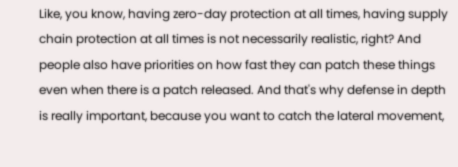Like, you know, having zero-day protection at all times, having supply chain protection at all times is not necessarily realistic, right? And people also have priorities on how fast they can patch these things even when there is a patch released. And that's why defense in depth is really important, because you want to catch the lateral movement,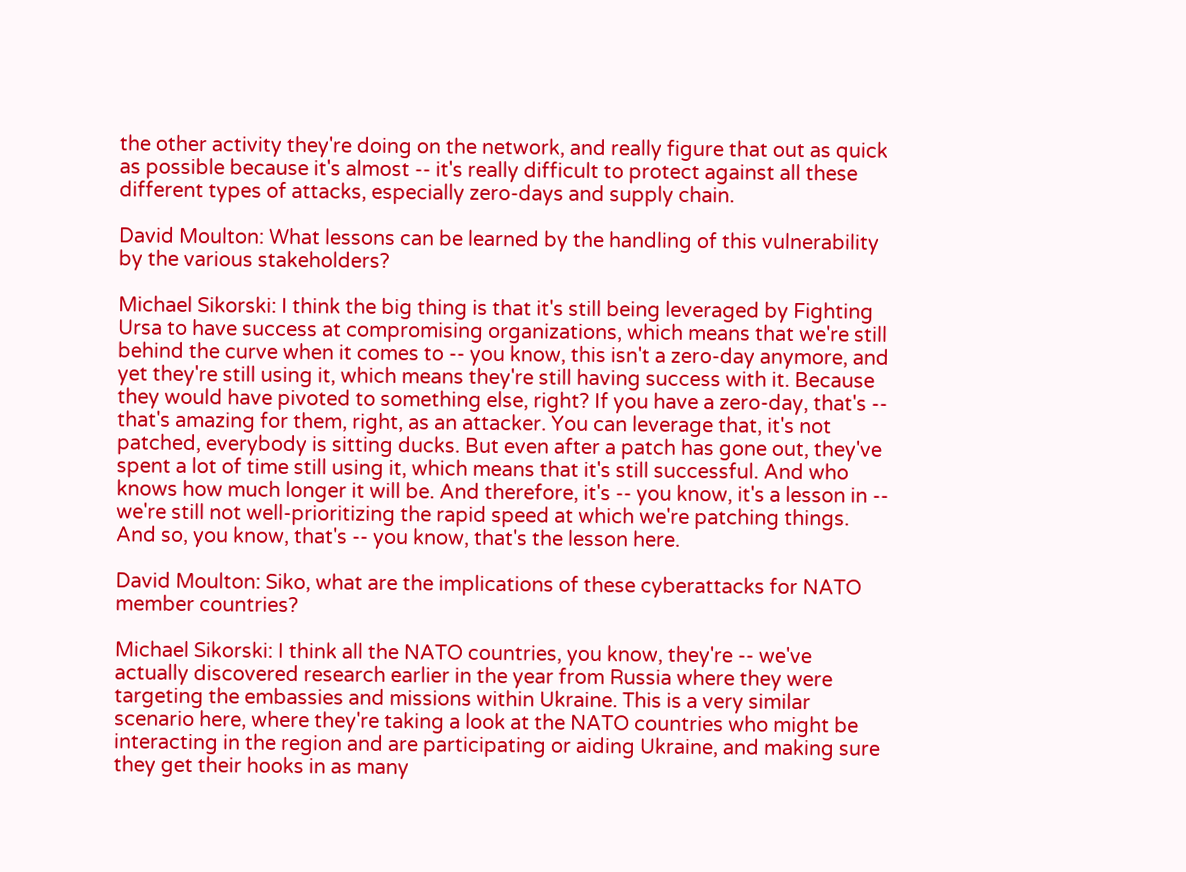the other activity they're doing on the network, and really figure that out as quick as possible because it's almost -- it's really difficult to protect against all these different types of attacks, especially zero-days and supply chain.

David Moulton: What lessons can be learned by the handling of this vulnerability by the various stakeholders?

Michael Sikorski: I think the big thing is that it's still being leveraged by Fighting Ursa to have success at compromising organizations, which means that we're still behind the curve when it comes to -- you know, this isn't a zero-day anymore, and yet they're still using it, which means they're still having success with it. Because they would have pivoted to something else, right? If you have a zero-day, that's -- that's amazing for them, right, as an attacker. You can leverage that, it's not patched, everybody is sitting ducks. But even after a patch has gone out, they've spent a lot of time still using it, which means that it's still successful. And who knows how much longer it will be. And therefore, it's -- you know, it's a lesson in -- we're still not well-prioritizing the rapid speed at which we're patching things. And so, you know, that's -- you know, that's the lesson here.

David Moulton: Siko, what are the implications of these cyberattacks for NATO member countries?

Michael Sikorski: I think all the NATO countries, you know, they're -- we've actually discovered research earlier in the year from Russia where they were targeting the embassies and missions within Ukraine. This is a very similar scenario here, where they're taking a look at the NATO countries who might be interacting in the region and are participating or aiding Ukraine, and making sure they get their hooks in as many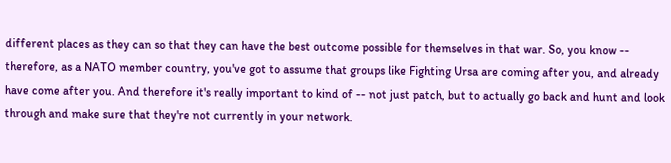different places as they can so that they can have the best outcome possible for themselves in that war. So, you know -- therefore, as a NATO member country, you've got to assume that groups like Fighting Ursa are coming after you, and already have come after you. And therefore it's really important to kind of -- not just patch, but to actually go back and hunt and look through and make sure that they're not currently in your network.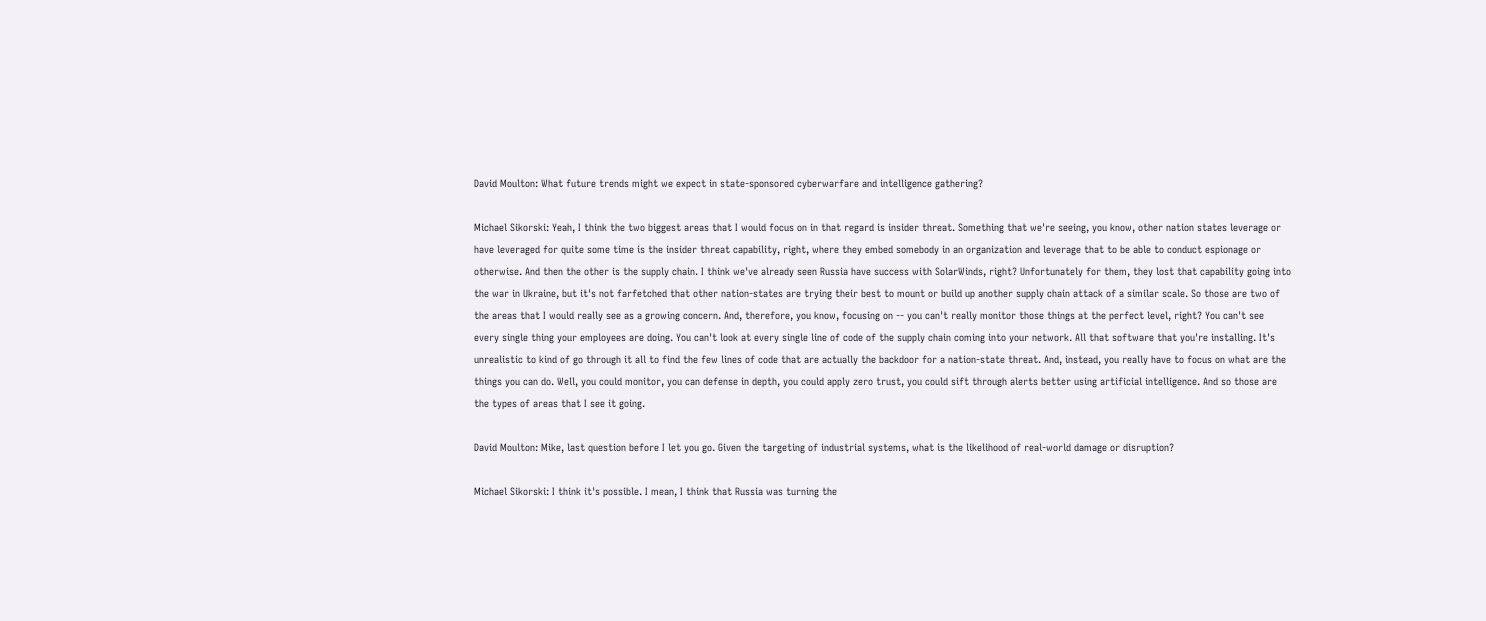David Moulton: What future trends might we expect in state-sponsored cyberwarfare and intelligence gathering?

Michael Sikorski: Yeah, I think the two biggest areas that I would focus on in that regard is insider threat. Something that we're seeing, you know, other nation states leverage or have leveraged for quite some time is the insider threat capability, right, where they embed somebody in an organization and leverage that to be able to conduct espionage or otherwise. And then the other is the supply chain. I think we've already seen Russia have success with SolarWinds, right? Unfortunately for them, they lost that capability going into the war in Ukraine, but it's not farfetched that other nation-states are trying their best to mount or build up another supply chain attack of a similar scale. So those are two of the areas that I would really see as a growing concern. And, therefore, you know, focusing on -- you can't really monitor those things at the perfect level, right? You can't see every single thing your employees are doing. You can't look at every single line of code of the supply chain coming into your network. All that software that you're installing. It's unrealistic to kind of go through it all to find the few lines of code that are actually the backdoor for a nation-state threat. And, instead, you really have to focus on what are the things you can do. Well, you could monitor, you can defense in depth, you could apply zero trust, you could sift through alerts better using artificial intelligence. And so those are the types of areas that I see it going.

David Moulton: Mike, last question before I let you go. Given the targeting of industrial systems, what is the likelihood of real-world damage or disruption?

Michael Sikorski: I think it's possible. I mean, I think that Russia was turning the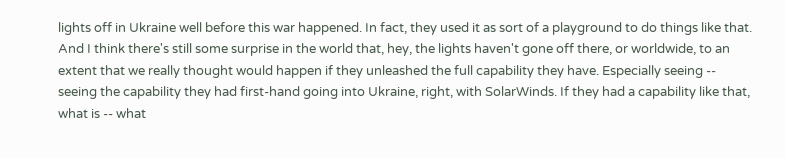lights off in Ukraine well before this war happened. In fact, they used it as sort of a playground to do things like that. And I think there's still some surprise in the world that, hey, the lights haven't gone off there, or worldwide, to an extent that we really thought would happen if they unleashed the full capability they have. Especially seeing -- seeing the capability they had first-hand going into Ukraine, right, with SolarWinds. If they had a capability like that, what is -- what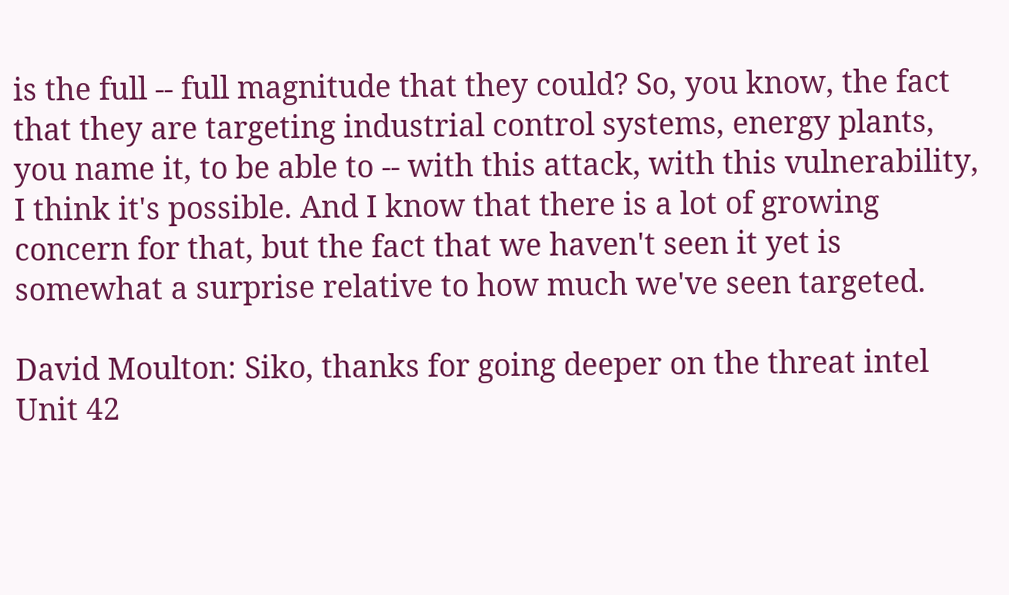is the full -- full magnitude that they could? So, you know, the fact that they are targeting industrial control systems, energy plants, you name it, to be able to -- with this attack, with this vulnerability, I think it's possible. And I know that there is a lot of growing concern for that, but the fact that we haven't seen it yet is somewhat a surprise relative to how much we've seen targeted.

David Moulton: Siko, thanks for going deeper on the threat intel Unit 42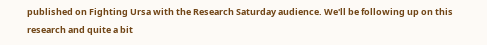published on Fighting Ursa with the Research Saturday audience. We'll be following up on this research and quite a bit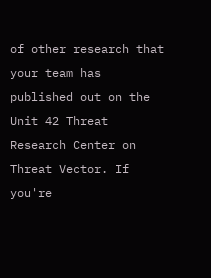of other research that your team has published out on the Unit 42 Threat Research Center on Threat Vector. If you're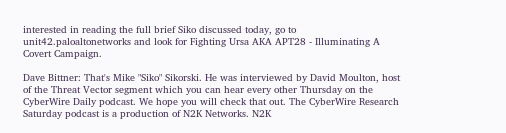interested in reading the full brief Siko discussed today, go to unit42.paloaltonetworks and look for Fighting Ursa AKA APT28 - Illuminating A Covert Campaign.

Dave Bittner: That's Mike "Siko" Sikorski. He was interviewed by David Moulton, host of the Threat Vector segment which you can hear every other Thursday on the CyberWire Daily podcast. We hope you will check that out. The CyberWire Research Saturday podcast is a production of N2K Networks. N2K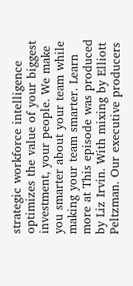strategic workforce intelligence optimizes the value of your biggest investment, your people. We make you smarter about your team while making your team smarter. Learn more at This episode was produced by Liz Irvin. With mixing by Elliott Peltzman. Our executive producers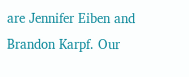are Jennifer Eiben and Brandon Karpf. Our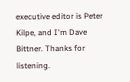executive editor is Peter Kilpe, and I'm Dave Bittner. Thanks for listening.